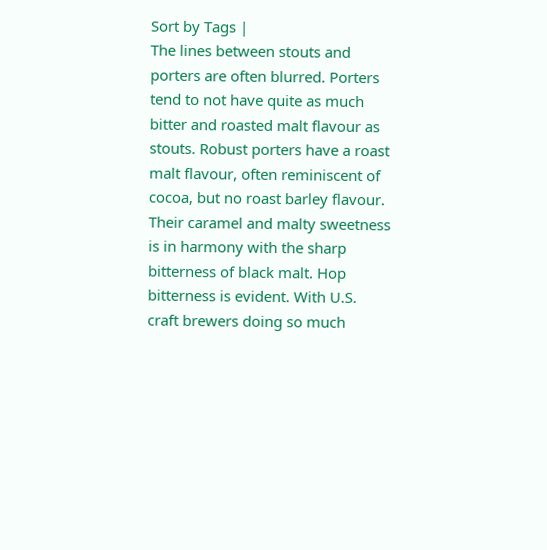Sort by Tags |
The lines between stouts and porters are often blurred. Porters tend to not have quite as much bitter and roasted malt flavour as stouts. Robust porters have a roast malt flavour, often reminiscent of cocoa, but no roast barley flavour. Their caramel and malty sweetness is in harmony with the sharp bitterness of black malt. Hop bitterness is evident. With U.S. craft brewers doing so much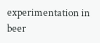experimentation in beer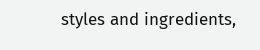styles and ingredients,